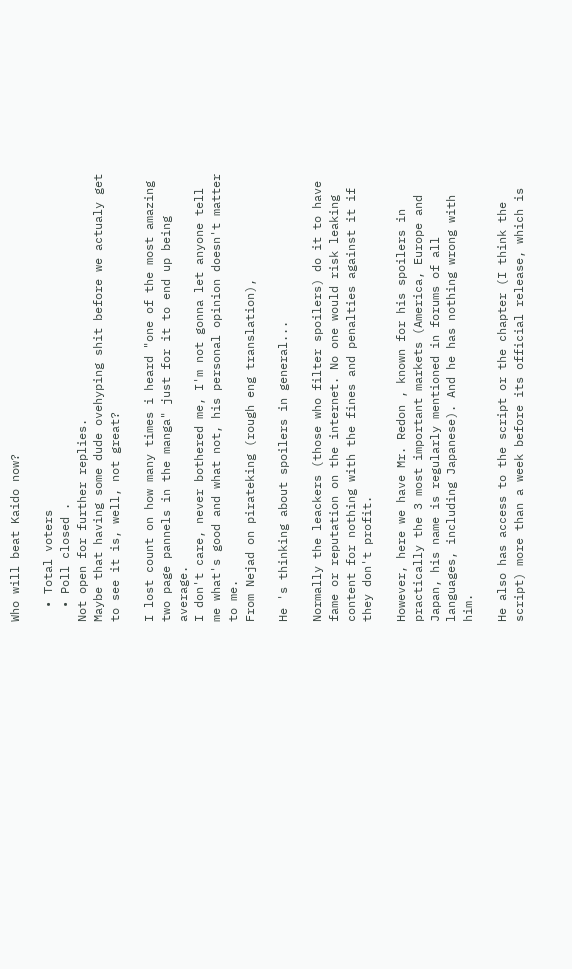Who will beat Kaido now?

  • Total voters
  • Poll closed .
Not open for further replies.
Maybe that having some dude ovehyping shit before we actualy get to see it is, well, not great?

I lost count on how many times i heard "one of the most amazing two page pannels in the manga" just for it to end up being average.
I don't care, never bothered me, I'm not gonna let anyone tell me what's good and what not, his personal opinion doesn't matter to me.
From Nejad on pirateking (rough eng translation),

He 's thinking about spoilers in general...

Normally the leackers (those who filter spoilers) do it to have fame or reputation on the internet. No one would risk leaking content for nothing with the fines and penalties against it if they don't profit.

However, here we have Mr. Redon , known for his spoilers in practically the 3 most important markets (America, Europe and Japan, his name is regularly mentioned in forums of all languages, including Japanese). And he has nothing wrong with him.

He also has access to the script or the chapter (I think the script) more than a week before its official release, which is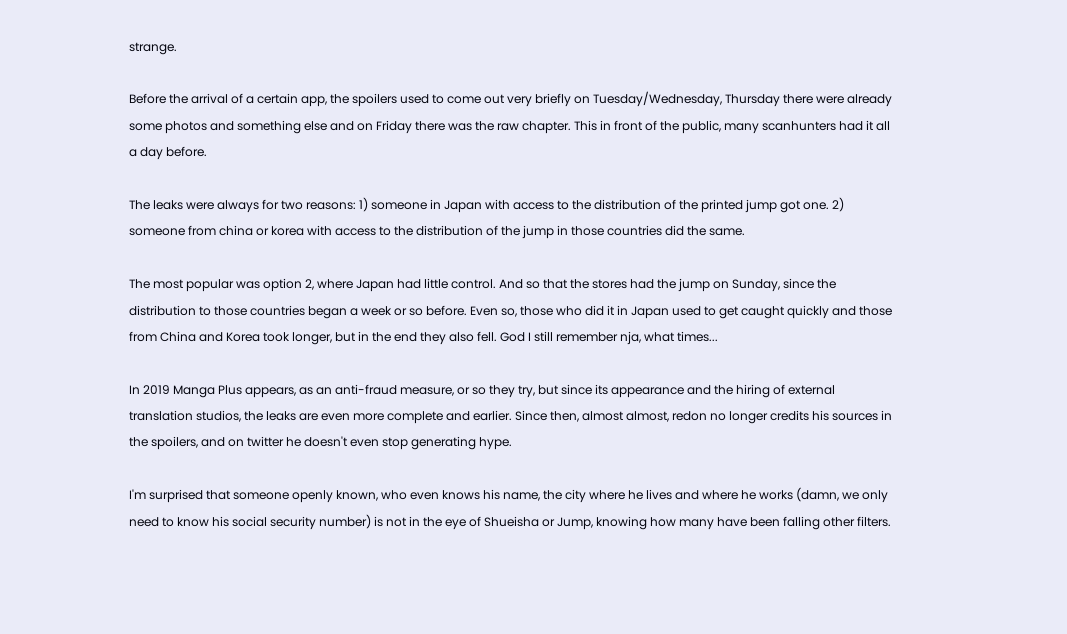strange.

Before the arrival of a certain app, the spoilers used to come out very briefly on Tuesday/Wednesday, Thursday there were already some photos and something else and on Friday there was the raw chapter. This in front of the public, many scanhunters had it all a day before.

The leaks were always for two reasons: 1) someone in Japan with access to the distribution of the printed jump got one. 2) someone from china or korea with access to the distribution of the jump in those countries did the same.

The most popular was option 2, where Japan had little control. And so that the stores had the jump on Sunday, since the distribution to those countries began a week or so before. Even so, those who did it in Japan used to get caught quickly and those from China and Korea took longer, but in the end they also fell. God I still remember nja, what times...

In 2019 Manga Plus appears, as an anti-fraud measure, or so they try, but since its appearance and the hiring of external translation studios, the leaks are even more complete and earlier. Since then, almost almost, redon no longer credits his sources in the spoilers, and on twitter he doesn't even stop generating hype.

I'm surprised that someone openly known, who even knows his name, the city where he lives and where he works (damn, we only need to know his social security number) is not in the eye of Shueisha or Jump, knowing how many have been falling other filters.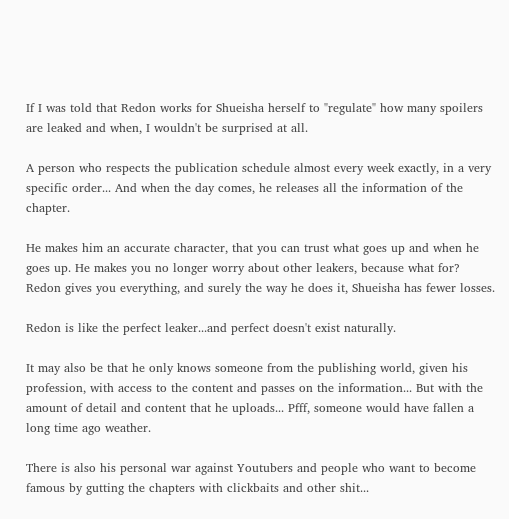If I was told that Redon works for Shueisha herself to "regulate" how many spoilers are leaked and when, I wouldn't be surprised at all.

A person who respects the publication schedule almost every week exactly, in a very specific order... And when the day comes, he releases all the information of the chapter.

He makes him an accurate character, that you can trust what goes up and when he goes up. He makes you no longer worry about other leakers, because what for? Redon gives you everything, and surely the way he does it, Shueisha has fewer losses.

Redon is like the perfect leaker...and perfect doesn't exist naturally.

It may also be that he only knows someone from the publishing world, given his profession, with access to the content and passes on the information... But with the amount of detail and content that he uploads... Pfff, someone would have fallen a long time ago weather.

There is also his personal war against Youtubers and people who want to become famous by gutting the chapters with clickbaits and other shit...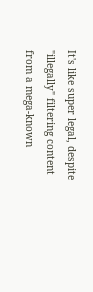It's like super legal, despite "illegally" filtering content from a mega-known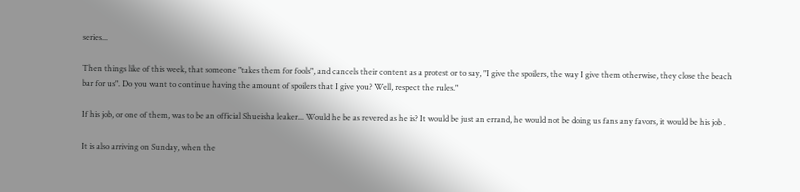series...

Then things like of this week, that someone "takes them for fools", and cancels their content as a protest or to say, "I give the spoilers, the way I give them otherwise, they close the beach bar for us". Do you want to continue having the amount of spoilers that I give you? Well, respect the rules."

If his job, or one of them, was to be an official Shueisha leaker... Would he be as revered as he is? It would be just an errand, he would not be doing us fans any favors, it would be his job .

It is also arriving on Sunday, when the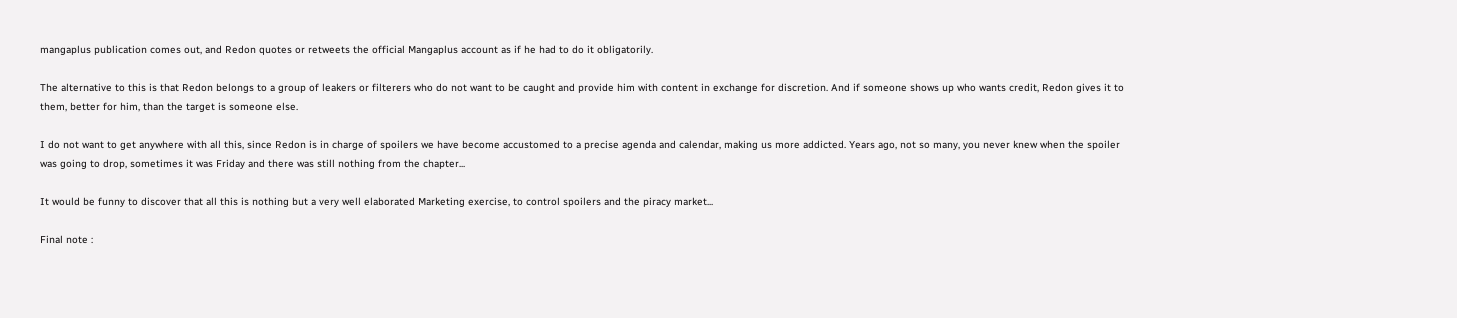mangaplus publication comes out, and Redon quotes or retweets the official Mangaplus account as if he had to do it obligatorily.

The alternative to this is that Redon belongs to a group of leakers or filterers who do not want to be caught and provide him with content in exchange for discretion. And if someone shows up who wants credit, Redon gives it to them, better for him, than the target is someone else.

I do not want to get anywhere with all this, since Redon is in charge of spoilers we have become accustomed to a precise agenda and calendar, making us more addicted. Years ago, not so many, you never knew when the spoiler was going to drop, sometimes it was Friday and there was still nothing from the chapter...

It would be funny to discover that all this is nothing but a very well elaborated Marketing exercise, to control spoilers and the piracy market...

Final note :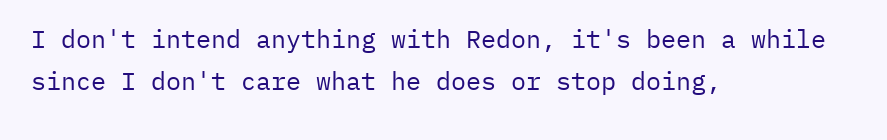I don't intend anything with Redon, it's been a while since I don't care what he does or stop doing,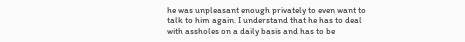he was unpleasant enough privately to even want to talk to him again. I understand that he has to deal with assholes on a daily basis and has to be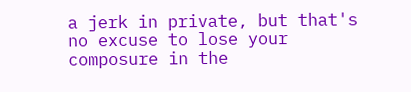a jerk in private, but that's no excuse to lose your composure in the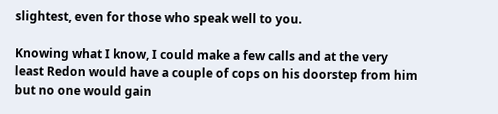slightest, even for those who speak well to you.

Knowing what I know, I could make a few calls and at the very least Redon would have a couple of cops on his doorstep from him but no one would gain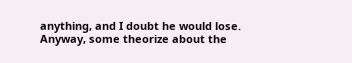anything, and I doubt he would lose.
Anyway, some theorize about the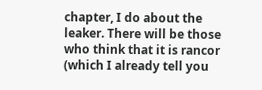chapter, I do about the leaker. There will be those who think that it is rancor (which I already tell you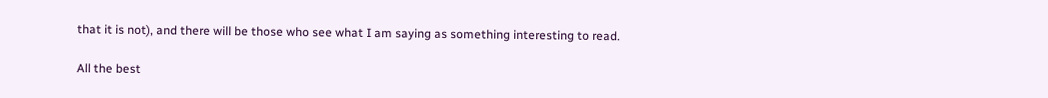that it is not), and there will be those who see what I am saying as something interesting to read.

All the best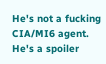He's not a fucking CIA/MI6 agent. He's a spoiler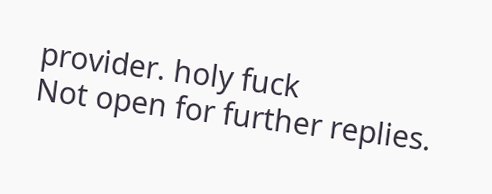provider. holy fuck
Not open for further replies.